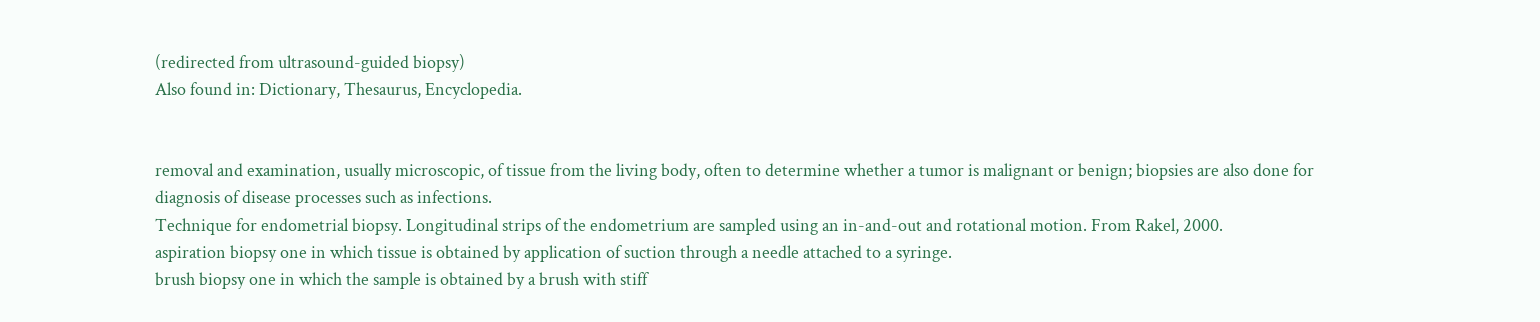(redirected from ultrasound-guided biopsy)
Also found in: Dictionary, Thesaurus, Encyclopedia.


removal and examination, usually microscopic, of tissue from the living body, often to determine whether a tumor is malignant or benign; biopsies are also done for diagnosis of disease processes such as infections.
Technique for endometrial biopsy. Longitudinal strips of the endometrium are sampled using an in-and-out and rotational motion. From Rakel, 2000.
aspiration biopsy one in which tissue is obtained by application of suction through a needle attached to a syringe.
brush biopsy one in which the sample is obtained by a brush with stiff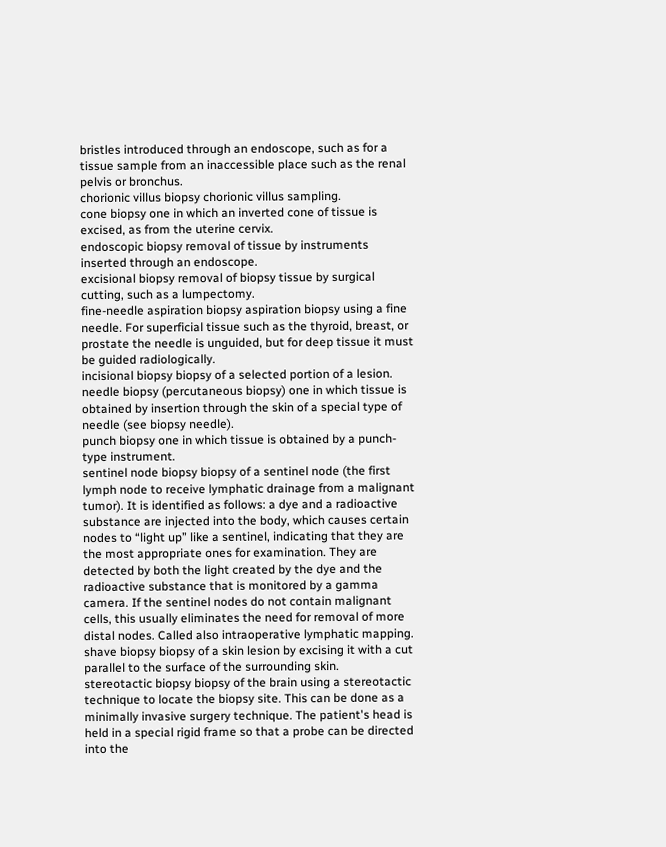bristles introduced through an endoscope, such as for a tissue sample from an inaccessible place such as the renal pelvis or bronchus.
chorionic villus biopsy chorionic villus sampling.
cone biopsy one in which an inverted cone of tissue is excised, as from the uterine cervix.
endoscopic biopsy removal of tissue by instruments inserted through an endoscope.
excisional biopsy removal of biopsy tissue by surgical cutting, such as a lumpectomy.
fine-needle aspiration biopsy aspiration biopsy using a fine needle. For superficial tissue such as the thyroid, breast, or prostate the needle is unguided, but for deep tissue it must be guided radiologically.
incisional biopsy biopsy of a selected portion of a lesion.
needle biopsy (percutaneous biopsy) one in which tissue is obtained by insertion through the skin of a special type of needle (see biopsy needle).
punch biopsy one in which tissue is obtained by a punch-type instrument.
sentinel node biopsy biopsy of a sentinel node (the first lymph node to receive lymphatic drainage from a malignant tumor). It is identified as follows: a dye and a radioactive substance are injected into the body, which causes certain nodes to “light up” like a sentinel, indicating that they are the most appropriate ones for examination. They are detected by both the light created by the dye and the radioactive substance that is monitored by a gamma camera. If the sentinel nodes do not contain malignant cells, this usually eliminates the need for removal of more distal nodes. Called also intraoperative lymphatic mapping.
shave biopsy biopsy of a skin lesion by excising it with a cut parallel to the surface of the surrounding skin.
stereotactic biopsy biopsy of the brain using a stereotactic technique to locate the biopsy site. This can be done as a minimally invasive surgery technique. The patient's head is held in a special rigid frame so that a probe can be directed into the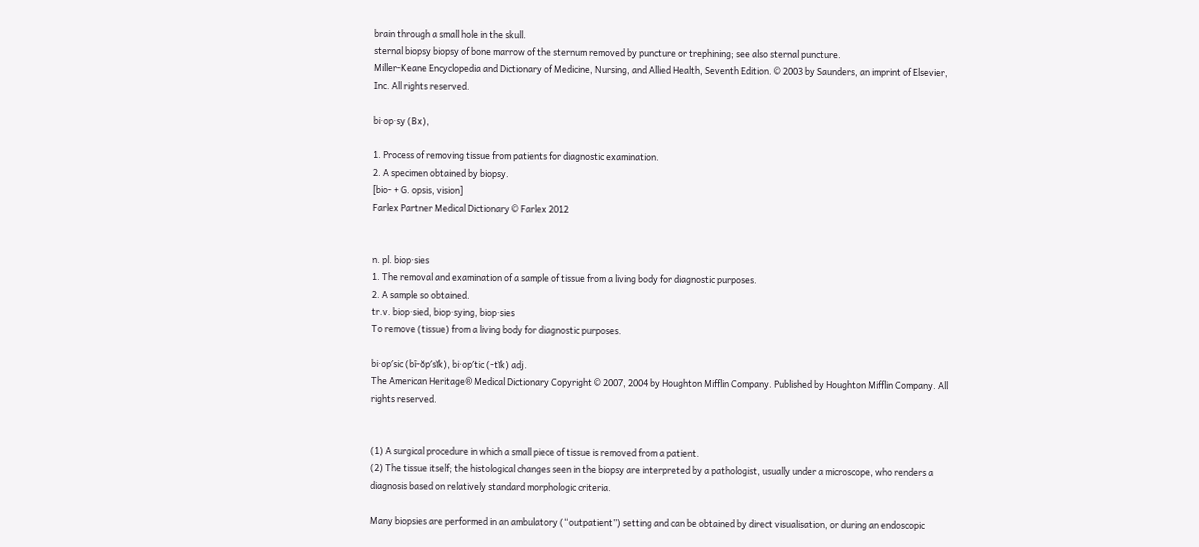brain through a small hole in the skull.
sternal biopsy biopsy of bone marrow of the sternum removed by puncture or trephining; see also sternal puncture.
Miller-Keane Encyclopedia and Dictionary of Medicine, Nursing, and Allied Health, Seventh Edition. © 2003 by Saunders, an imprint of Elsevier, Inc. All rights reserved.

bi·op·sy (Bx),

1. Process of removing tissue from patients for diagnostic examination.
2. A specimen obtained by biopsy.
[bio- + G. opsis, vision]
Farlex Partner Medical Dictionary © Farlex 2012


n. pl. biop·sies
1. The removal and examination of a sample of tissue from a living body for diagnostic purposes.
2. A sample so obtained.
tr.v. biop·sied, biop·sying, biop·sies
To remove (tissue) from a living body for diagnostic purposes.

bi·op′sic (bī-ŏp′sĭk), bi·op′tic (-tĭk) adj.
The American Heritage® Medical Dictionary Copyright © 2007, 2004 by Houghton Mifflin Company. Published by Houghton Mifflin Company. All rights reserved.


(1) A surgical procedure in which a small piece of tissue is removed from a patient.
(2) The tissue itself; the histological changes seen in the biopsy are interpreted by a pathologist, usually under a microscope, who renders a diagnosis based on relatively standard morphologic criteria.

Many biopsies are performed in an ambulatory (“outpatient”) setting and can be obtained by direct visualisation, or during an endoscopic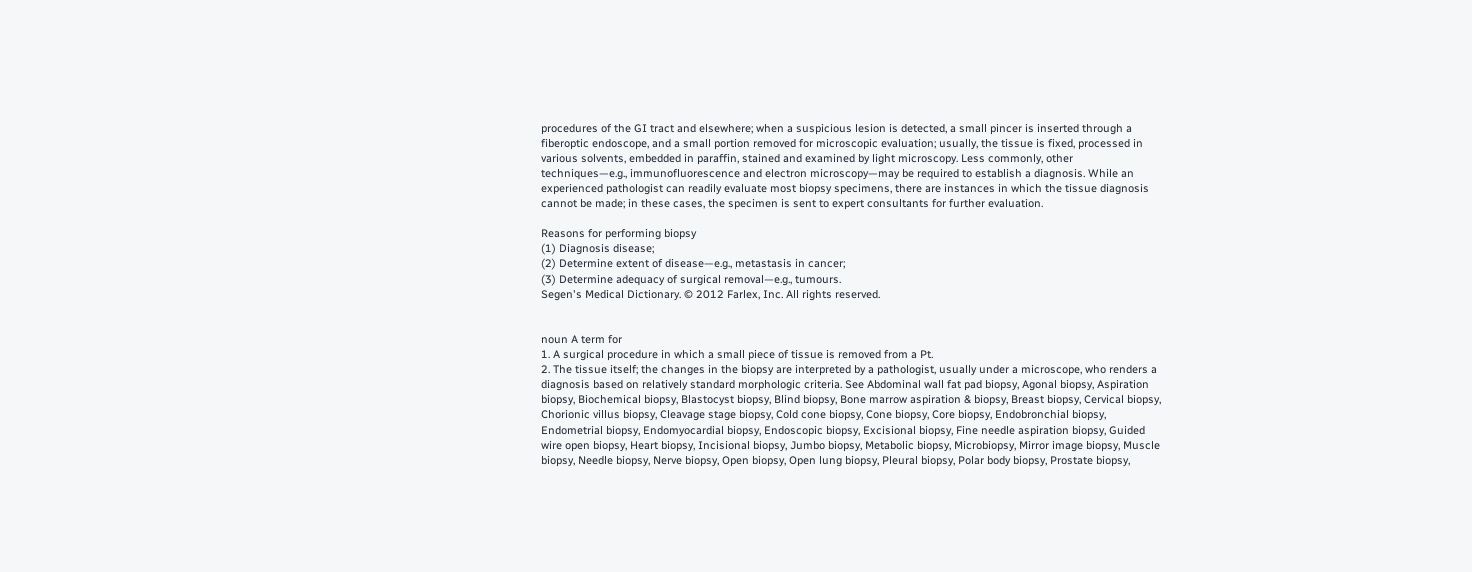procedures of the GI tract and elsewhere; when a suspicious lesion is detected, a small pincer is inserted through a fiberoptic endoscope, and a small portion removed for microscopic evaluation; usually, the tissue is fixed, processed in various solvents, embedded in paraffin, stained and examined by light microscopy. Less commonly, other techniques—e.g., immunofluorescence and electron microscopy—may be required to establish a diagnosis. While an experienced pathologist can readily evaluate most biopsy specimens, there are instances in which the tissue diagnosis cannot be made; in these cases, the specimen is sent to expert consultants for further evaluation.

Reasons for performing biopsy
(1) Diagnosis disease;
(2) Determine extent of disease—e.g., metastasis in cancer;
(3) Determine adequacy of surgical removal—e.g., tumours.
Segen's Medical Dictionary. © 2012 Farlex, Inc. All rights reserved.


noun A term for
1. A surgical procedure in which a small piece of tissue is removed from a Pt.
2. The tissue itself; the changes in the biopsy are interpreted by a pathologist, usually under a microscope, who renders a diagnosis based on relatively standard morphologic criteria. See Abdominal wall fat pad biopsy, Agonal biopsy, Aspiration biopsy, Biochemical biopsy, Blastocyst biopsy, Blind biopsy, Bone marrow aspiration & biopsy, Breast biopsy, Cervical biopsy, Chorionic villus biopsy, Cleavage stage biopsy, Cold cone biopsy, Cone biopsy, Core biopsy, Endobronchial biopsy, Endometrial biopsy, Endomyocardial biopsy, Endoscopic biopsy, Excisional biopsy, Fine needle aspiration biopsy, Guided wire open biopsy, Heart biopsy, Incisional biopsy, Jumbo biopsy, Metabolic biopsy, Microbiopsy, Mirror image biopsy, Muscle biopsy, Needle biopsy, Nerve biopsy, Open biopsy, Open lung biopsy, Pleural biopsy, Polar body biopsy, Prostate biopsy,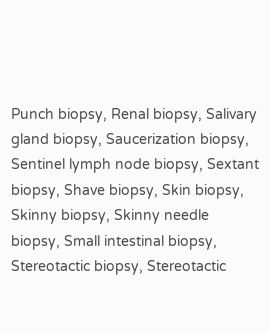Punch biopsy, Renal biopsy, Salivary gland biopsy, Saucerization biopsy, Sentinel lymph node biopsy, Sextant biopsy, Shave biopsy, Skin biopsy, Skinny biopsy, Skinny needle biopsy, Small intestinal biopsy, Stereotactic biopsy, Stereotactic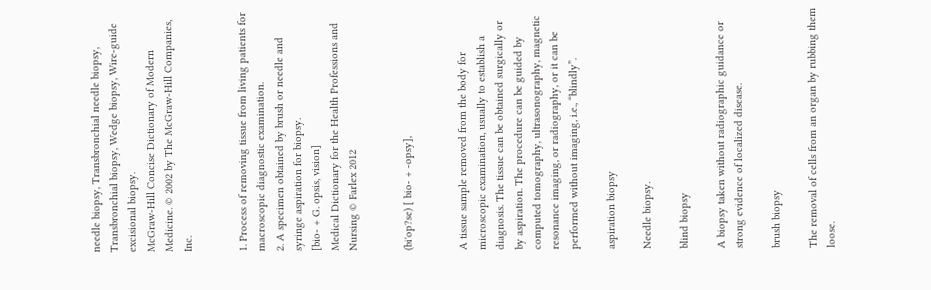needle biopsy, Transbronchial needle biopsy, Transbronchial biopsy, Wedge biopsy, Wire-guide excisional biopsy.
McGraw-Hill Concise Dictionary of Modern Medicine. © 2002 by The McGraw-Hill Companies, Inc.


1. Process of removing tissue from living patients for macroscopic diagnostic examination.
2. A specimen obtained by brush or needle and syringe aspiration for biopsy.
[bio- + G. opsis, vision]
Medical Dictionary for the Health Professions and Nursing © Farlex 2012


(bi'op?se) [ bio- + -opsy],


A tissue sample removed from the body for microscopic examination, usually to establish a diagnosis. The tissue can be obtained surgically or by aspiration. The procedure can be guided by computed tomography, ultrasonography, magnetic resonance imaging, or radiography, or it can be performed without imaging, i.e., “blindly”.

aspiration biopsy

Needle biopsy.

blind biopsy

A biopsy taken without radiographic guidance or strong evidence of localized disease.

brush biopsy

The removal of cells from an organ by rubbing them loose.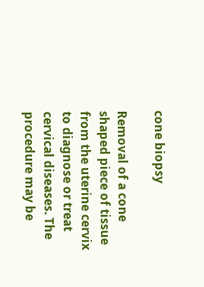cone biopsy

Removal of a cone shaped piece of tissue from the uterine cervix to diagnose or treat cervical diseases. The procedure may be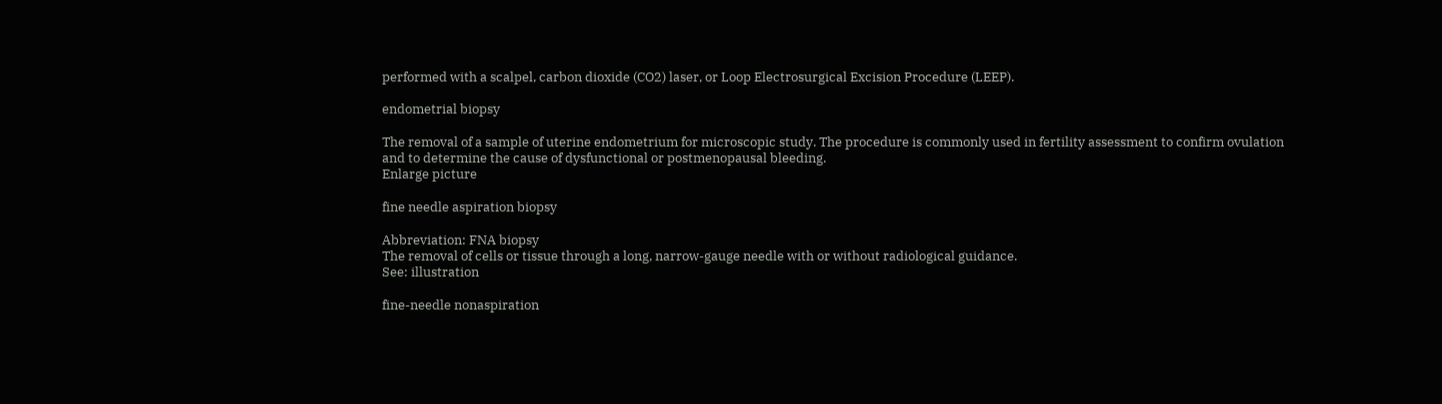performed with a scalpel, carbon dioxide (CO2) laser, or Loop Electrosurgical Excision Procedure (LEEP).

endometrial biopsy

The removal of a sample of uterine endometrium for microscopic study. The procedure is commonly used in fertility assessment to confirm ovulation and to determine the cause of dysfunctional or postmenopausal bleeding.
Enlarge picture

fine needle aspiration biopsy

Abbreviation: FNA biopsy
The removal of cells or tissue through a long, narrow-gauge needle with or without radiological guidance.
See: illustration

fine-needle nonaspiration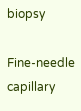biopsy

Fine-needle capillary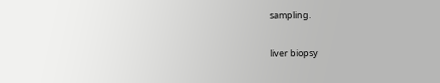sampling.

liver biopsy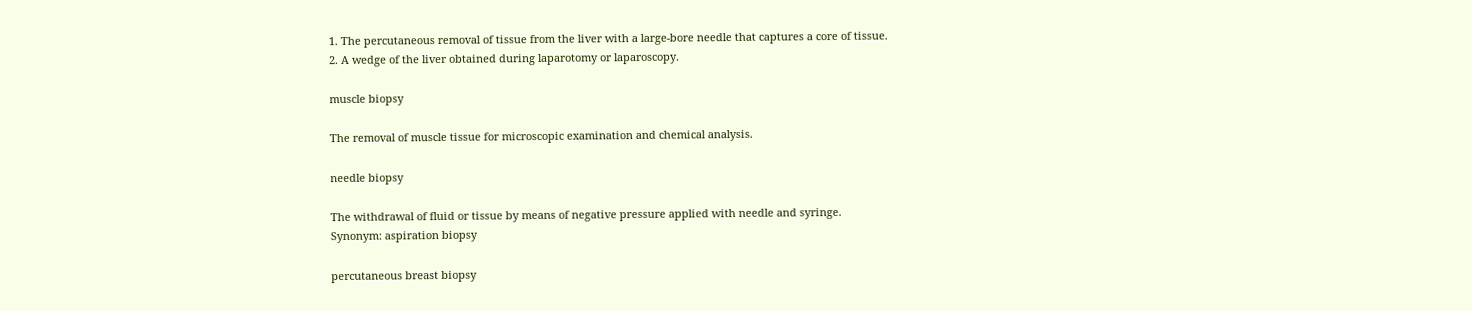1. The percutaneous removal of tissue from the liver with a large-bore needle that captures a core of tissue.
2. A wedge of the liver obtained during laparotomy or laparoscopy.

muscle biopsy

The removal of muscle tissue for microscopic examination and chemical analysis.

needle biopsy

The withdrawal of fluid or tissue by means of negative pressure applied with needle and syringe.
Synonym: aspiration biopsy

percutaneous breast biopsy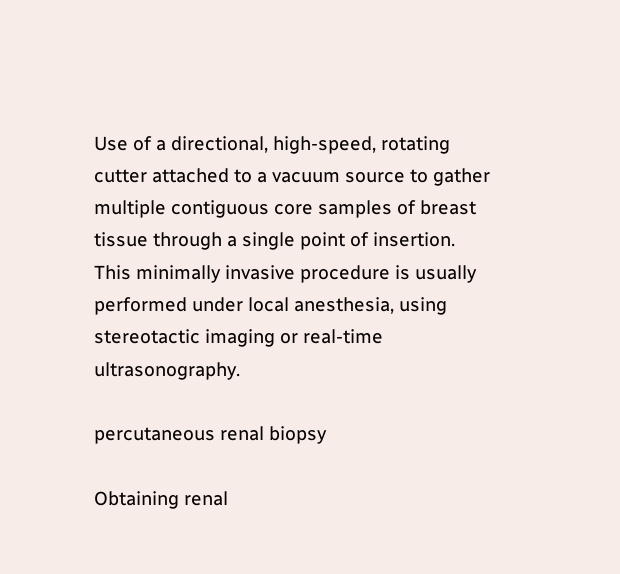Use of a directional, high-speed, rotating cutter attached to a vacuum source to gather multiple contiguous core samples of breast tissue through a single point of insertion. This minimally invasive procedure is usually performed under local anesthesia, using stereotactic imaging or real-time ultrasonography.

percutaneous renal biopsy

Obtaining renal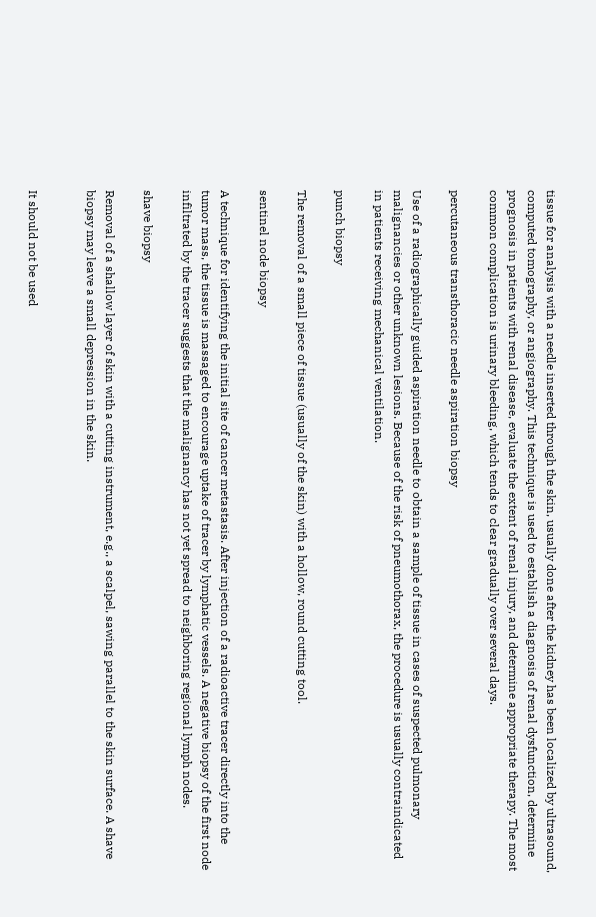tissue for analysis with a needle inserted through the skin, usually done after the kidney has been localized by ultrasound, computed tomography, or angiography. This technique is used to establish a diagnosis of renal dysfunction, determine prognosis in patients with renal disease, evaluate the extent of renal injury, and determine appropriate therapy. The most common complication is urinary bleeding, which tends to clear gradually over several days.

percutaneous transthoracic needle aspiration biopsy

Use of a radiographically guided aspiration needle to obtain a sample of tissue in cases of suspected pulmonary malignancies or other unknown lesions. Because of the risk of pneumothorax, the procedure is usually contraindicated in patients receiving mechanical ventilation.

punch biopsy

The removal of a small piece of tissue (usually of the skin) with a hollow, round cutting tool.

sentinel node biopsy

A technique for identifying the initial site of cancer metastasis. After injection of a radioactive tracer directly into the tumor mass, the tissue is massaged to encourage uptake of tracer by lymphatic vessels. A negative biopsy of the first node infiltrated by the tracer suggests that the malignancy has not yet spread to neighboring regional lymph nodes.

shave biopsy

Removal of a shallow layer of skin with a cutting instrument, e.g., a scalpel, sawing parallel to the skin surface. A shave biopsy may leave a small depression in the skin.


It should not be used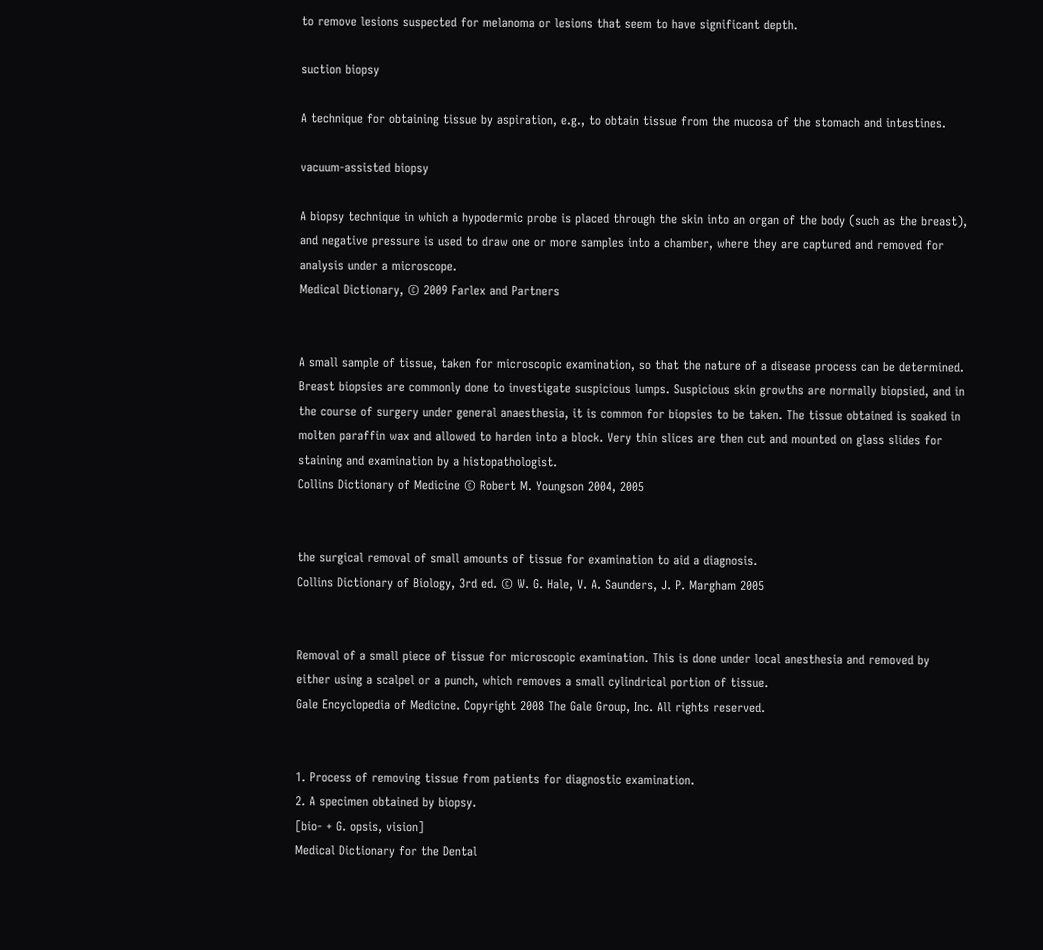to remove lesions suspected for melanoma or lesions that seem to have significant depth.

suction biopsy

A technique for obtaining tissue by aspiration, e.g., to obtain tissue from the mucosa of the stomach and intestines.

vacuum-assisted biopsy

A biopsy technique in which a hypodermic probe is placed through the skin into an organ of the body (such as the breast), and negative pressure is used to draw one or more samples into a chamber, where they are captured and removed for analysis under a microscope.
Medical Dictionary, © 2009 Farlex and Partners


A small sample of tissue, taken for microscopic examination, so that the nature of a disease process can be determined. Breast biopsies are commonly done to investigate suspicious lumps. Suspicious skin growths are normally biopsied, and in the course of surgery under general anaesthesia, it is common for biopsies to be taken. The tissue obtained is soaked in molten paraffin wax and allowed to harden into a block. Very thin slices are then cut and mounted on glass slides for staining and examination by a histopathologist.
Collins Dictionary of Medicine © Robert M. Youngson 2004, 2005


the surgical removal of small amounts of tissue for examination to aid a diagnosis.
Collins Dictionary of Biology, 3rd ed. © W. G. Hale, V. A. Saunders, J. P. Margham 2005


Removal of a small piece of tissue for microscopic examination. This is done under local anesthesia and removed by either using a scalpel or a punch, which removes a small cylindrical portion of tissue.
Gale Encyclopedia of Medicine. Copyright 2008 The Gale Group, Inc. All rights reserved.


1. Process of removing tissue from patients for diagnostic examination.
2. A specimen obtained by biopsy.
[bio- + G. opsis, vision]
Medical Dictionary for the Dental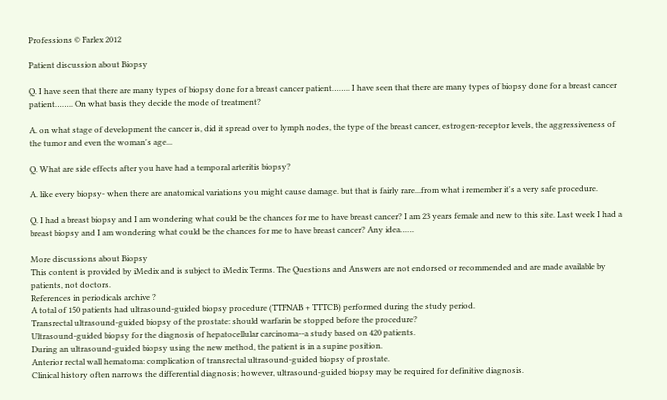Professions © Farlex 2012

Patient discussion about Biopsy

Q. I have seen that there are many types of biopsy done for a breast cancer patient…….. I have seen that there are many types of biopsy done for a breast cancer patient…….. On what basis they decide the mode of treatment?

A. on what stage of development the cancer is, did it spread over to lymph nodes, the type of the breast cancer, estrogen-receptor levels, the aggressiveness of the tumor and even the woman's age...

Q. What are side effects after you have had a temporal arteritis biopsy?

A. like every biopsy- when there are anatomical variations you might cause damage. but that is fairly rare...from what i remember it's a very safe procedure.

Q. I had a breast biopsy and I am wondering what could be the chances for me to have breast cancer? I am 23 years female and new to this site. Last week I had a breast biopsy and I am wondering what could be the chances for me to have breast cancer? Any idea……

More discussions about Biopsy
This content is provided by iMedix and is subject to iMedix Terms. The Questions and Answers are not endorsed or recommended and are made available by patients, not doctors.
References in periodicals archive ?
A total of 150 patients had ultrasound-guided biopsy procedure (TTFNAB + TTTCB) performed during the study period.
Transrectal ultrasound-guided biopsy of the prostate: should warfarin be stopped before the procedure?
Ultrasound-guided biopsy for the diagnosis of hepatocellular carcinoma--a study based on 420 patients.
During an ultrasound-guided biopsy using the new method, the patient is in a supine position.
Anterior rectal wall hematoma: complication of transrectal ultrasound-guided biopsy of prostate.
Clinical history often narrows the differential diagnosis; however, ultrasound-guided biopsy may be required for definitive diagnosis.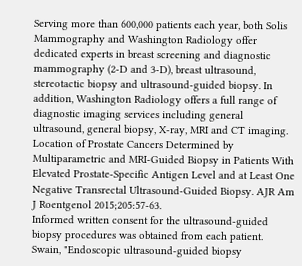Serving more than 600,000 patients each year, both Solis Mammography and Washington Radiology offer dedicated experts in breast screening and diagnostic mammography (2-D and 3-D), breast ultrasound, stereotactic biopsy and ultrasound-guided biopsy. In addition, Washington Radiology offers a full range of diagnostic imaging services including general ultrasound, general biopsy, X-ray, MRI and CT imaging.
Location of Prostate Cancers Determined by Multiparametric and MRI-Guided Biopsy in Patients With Elevated Prostate-Specific Antigen Level and at Least One Negative Transrectal Ultrasound-Guided Biopsy. AJR Am J Roentgenol 2015;205:57-63.
Informed written consent for the ultrasound-guided biopsy procedures was obtained from each patient.
Swain, "Endoscopic ultrasound-guided biopsy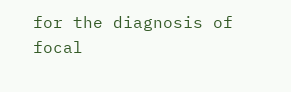for the diagnosis of focal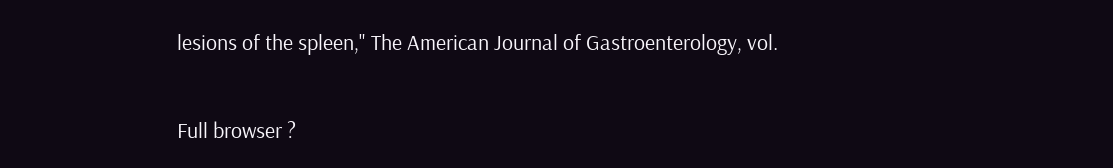lesions of the spleen," The American Journal of Gastroenterology, vol.

Full browser ?